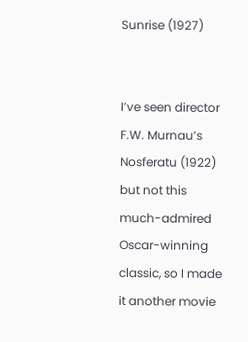Sunrise (1927)


I’ve seen director F.W. Murnau’s Nosferatu (1922) but not this much-admired Oscar-winning classic, so I made it another movie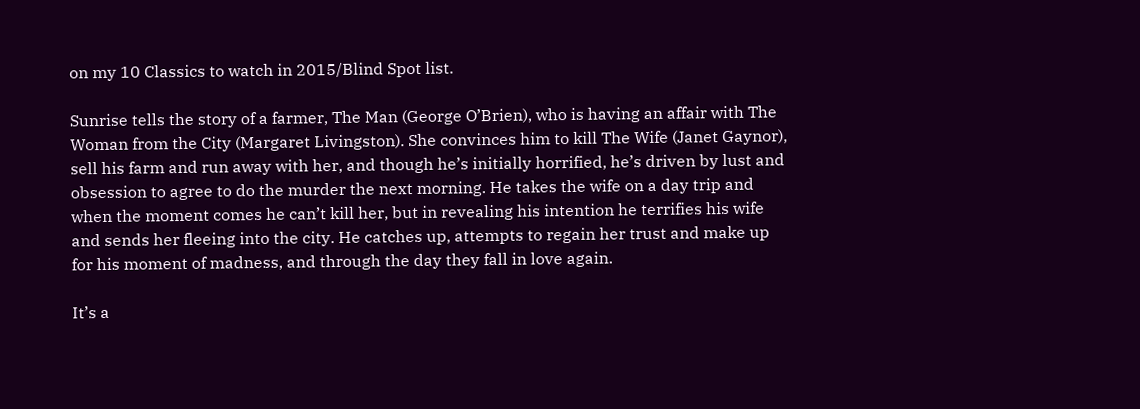on my 10 Classics to watch in 2015/Blind Spot list.

Sunrise tells the story of a farmer, The Man (George O’Brien), who is having an affair with The Woman from the City (Margaret Livingston). She convinces him to kill The Wife (Janet Gaynor), sell his farm and run away with her, and though he’s initially horrified, he’s driven by lust and obsession to agree to do the murder the next morning. He takes the wife on a day trip and when the moment comes he can’t kill her, but in revealing his intention he terrifies his wife and sends her fleeing into the city. He catches up, attempts to regain her trust and make up for his moment of madness, and through the day they fall in love again.

It’s a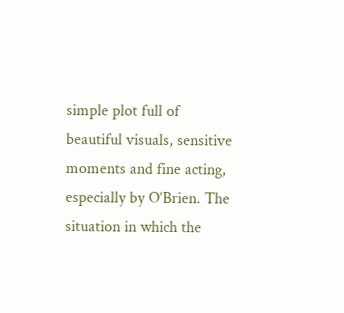simple plot full of beautiful visuals, sensitive moments and fine acting, especially by O’Brien. The situation in which the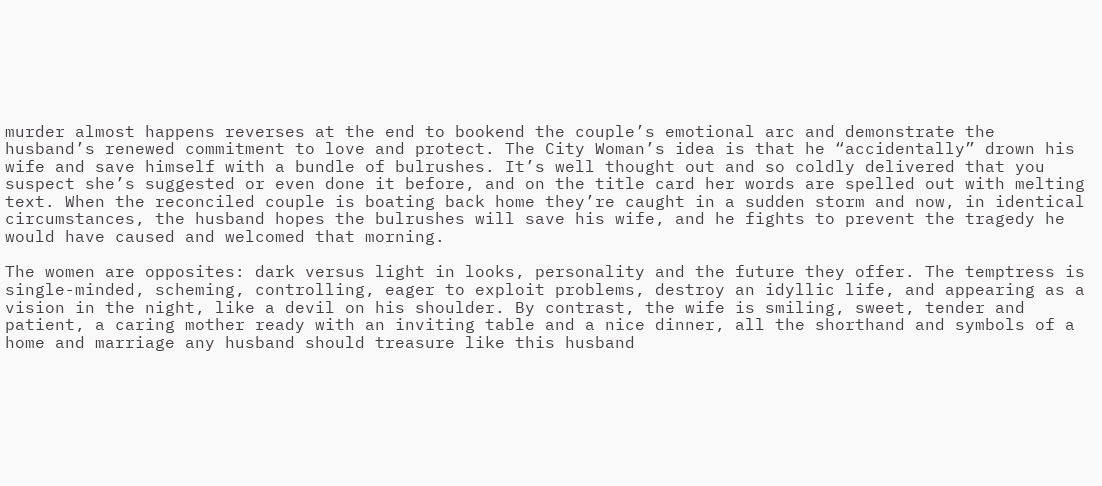murder almost happens reverses at the end to bookend the couple’s emotional arc and demonstrate the husband’s renewed commitment to love and protect. The City Woman’s idea is that he “accidentally” drown his wife and save himself with a bundle of bulrushes. It’s well thought out and so coldly delivered that you suspect she’s suggested or even done it before, and on the title card her words are spelled out with melting text. When the reconciled couple is boating back home they’re caught in a sudden storm and now, in identical circumstances, the husband hopes the bulrushes will save his wife, and he fights to prevent the tragedy he would have caused and welcomed that morning.

The women are opposites: dark versus light in looks, personality and the future they offer. The temptress is single-minded, scheming, controlling, eager to exploit problems, destroy an idyllic life, and appearing as a vision in the night, like a devil on his shoulder. By contrast, the wife is smiling, sweet, tender and patient, a caring mother ready with an inviting table and a nice dinner, all the shorthand and symbols of a home and marriage any husband should treasure like this husband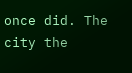once did. The city the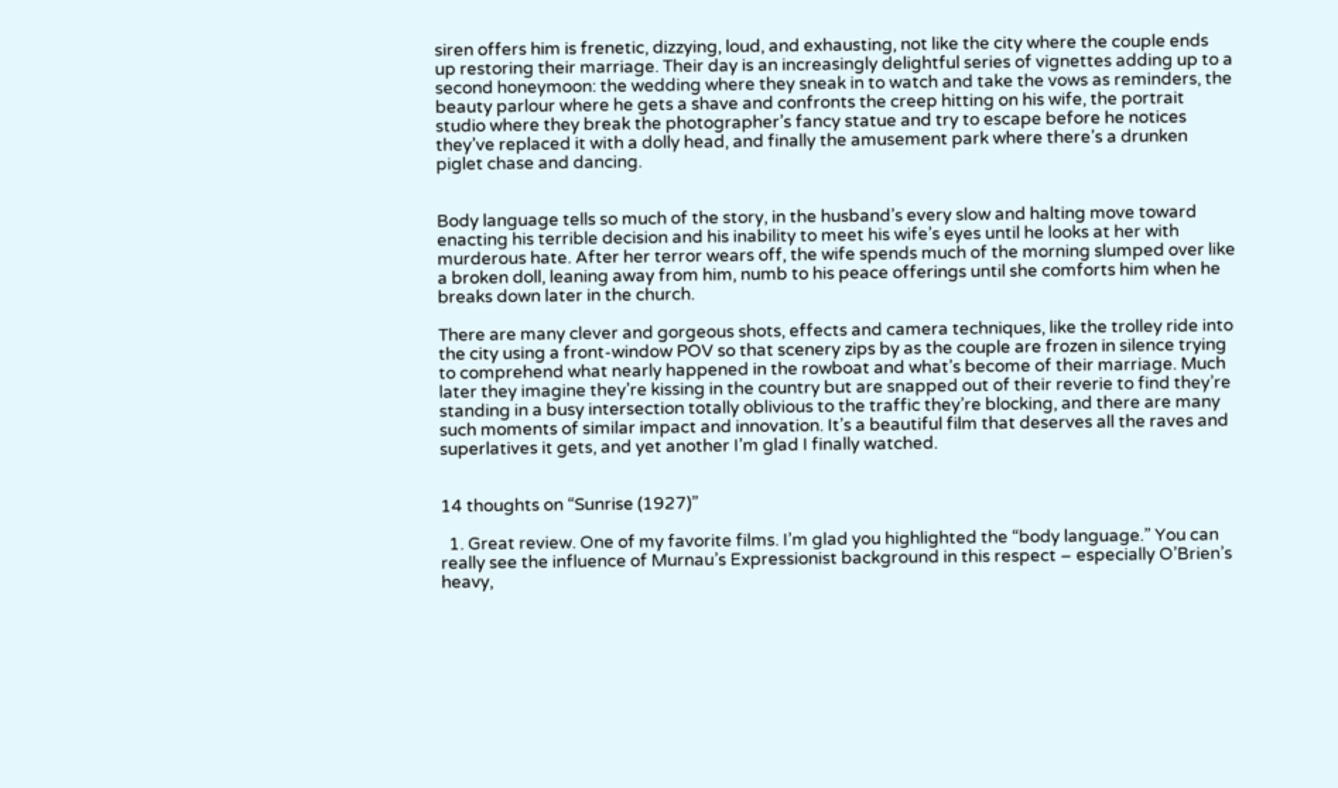siren offers him is frenetic, dizzying, loud, and exhausting, not like the city where the couple ends up restoring their marriage. Their day is an increasingly delightful series of vignettes adding up to a second honeymoon: the wedding where they sneak in to watch and take the vows as reminders, the beauty parlour where he gets a shave and confronts the creep hitting on his wife, the portrait studio where they break the photographer’s fancy statue and try to escape before he notices they’ve replaced it with a dolly head, and finally the amusement park where there’s a drunken piglet chase and dancing.


Body language tells so much of the story, in the husband’s every slow and halting move toward enacting his terrible decision and his inability to meet his wife’s eyes until he looks at her with murderous hate. After her terror wears off, the wife spends much of the morning slumped over like a broken doll, leaning away from him, numb to his peace offerings until she comforts him when he breaks down later in the church.

There are many clever and gorgeous shots, effects and camera techniques, like the trolley ride into the city using a front-window POV so that scenery zips by as the couple are frozen in silence trying to comprehend what nearly happened in the rowboat and what’s become of their marriage. Much later they imagine they’re kissing in the country but are snapped out of their reverie to find they’re standing in a busy intersection totally oblivious to the traffic they’re blocking, and there are many such moments of similar impact and innovation. It’s a beautiful film that deserves all the raves and superlatives it gets, and yet another I’m glad I finally watched.


14 thoughts on “Sunrise (1927)”

  1. Great review. One of my favorite films. I’m glad you highlighted the “body language.” You can really see the influence of Murnau’s Expressionist background in this respect – especially O’Brien’s heavy,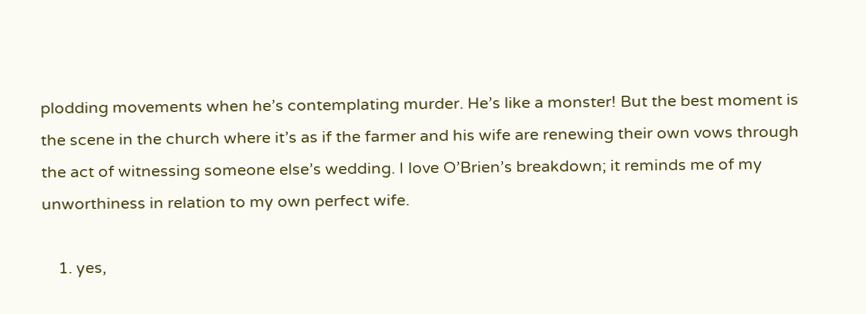plodding movements when he’s contemplating murder. He’s like a monster! But the best moment is the scene in the church where it’s as if the farmer and his wife are renewing their own vows through the act of witnessing someone else’s wedding. I love O’Brien’s breakdown; it reminds me of my unworthiness in relation to my own perfect wife.

    1. yes,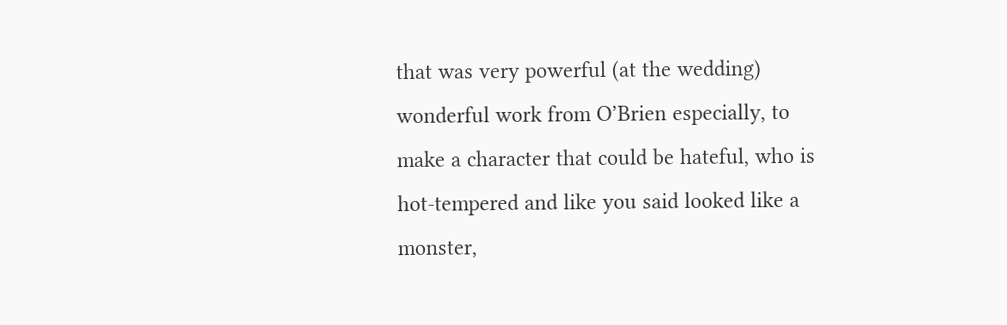that was very powerful (at the wedding) wonderful work from O’Brien especially, to make a character that could be hateful, who is hot-tempered and like you said looked like a monster,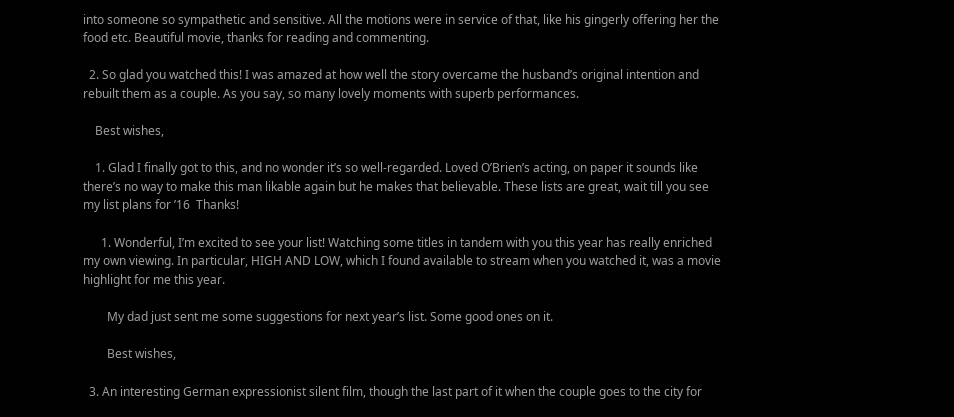into someone so sympathetic and sensitive. All the motions were in service of that, like his gingerly offering her the food etc. Beautiful movie, thanks for reading and commenting.

  2. So glad you watched this! I was amazed at how well the story overcame the husband’s original intention and rebuilt them as a couple. As you say, so many lovely moments with superb performances.

    Best wishes,

    1. Glad I finally got to this, and no wonder it’s so well-regarded. Loved O’Brien’s acting, on paper it sounds like there’s no way to make this man likable again but he makes that believable. These lists are great, wait till you see my list plans for ’16  Thanks!

      1. Wonderful, I’m excited to see your list! Watching some titles in tandem with you this year has really enriched my own viewing. In particular, HIGH AND LOW, which I found available to stream when you watched it, was a movie highlight for me this year.

        My dad just sent me some suggestions for next year’s list. Some good ones on it.

        Best wishes,

  3. An interesting German expressionist silent film, though the last part of it when the couple goes to the city for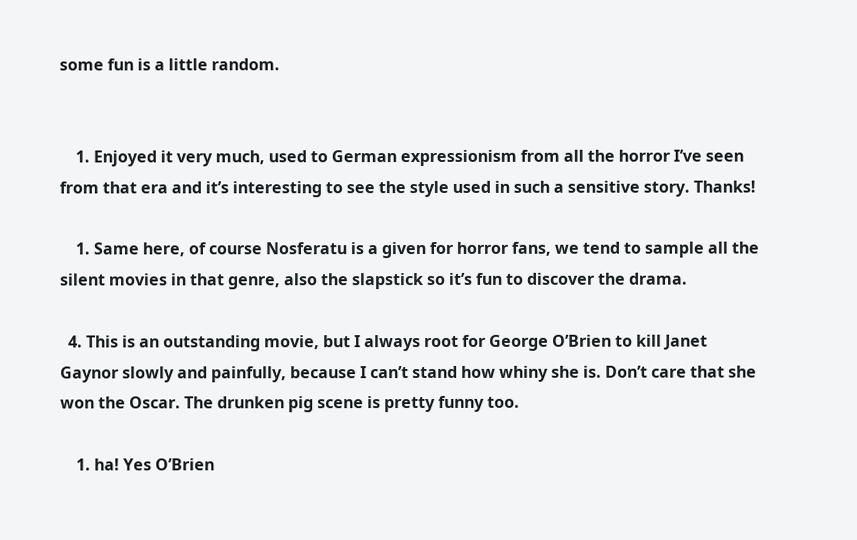some fun is a little random.


    1. Enjoyed it very much, used to German expressionism from all the horror I’ve seen from that era and it’s interesting to see the style used in such a sensitive story. Thanks!

    1. Same here, of course Nosferatu is a given for horror fans, we tend to sample all the silent movies in that genre, also the slapstick so it’s fun to discover the drama.

  4. This is an outstanding movie, but I always root for George O’Brien to kill Janet Gaynor slowly and painfully, because I can’t stand how whiny she is. Don’t care that she won the Oscar. The drunken pig scene is pretty funny too.

    1. ha! Yes O’Brien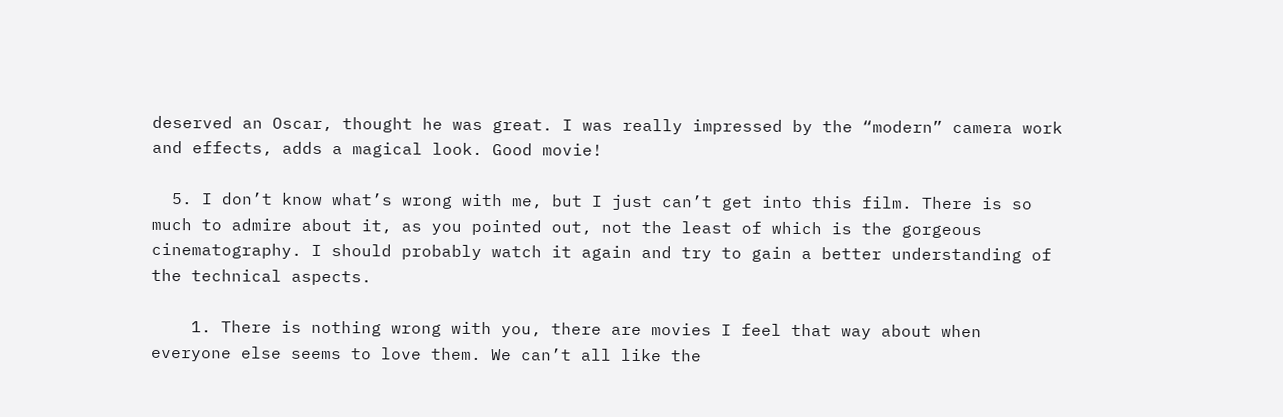deserved an Oscar, thought he was great. I was really impressed by the “modern” camera work and effects, adds a magical look. Good movie!

  5. I don’t know what’s wrong with me, but I just can’t get into this film. There is so much to admire about it, as you pointed out, not the least of which is the gorgeous cinematography. I should probably watch it again and try to gain a better understanding of the technical aspects.

    1. There is nothing wrong with you, there are movies I feel that way about when everyone else seems to love them. We can’t all like the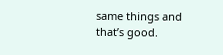same things and that’s good.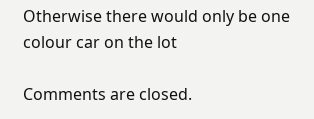Otherwise there would only be one colour car on the lot

Comments are closed.